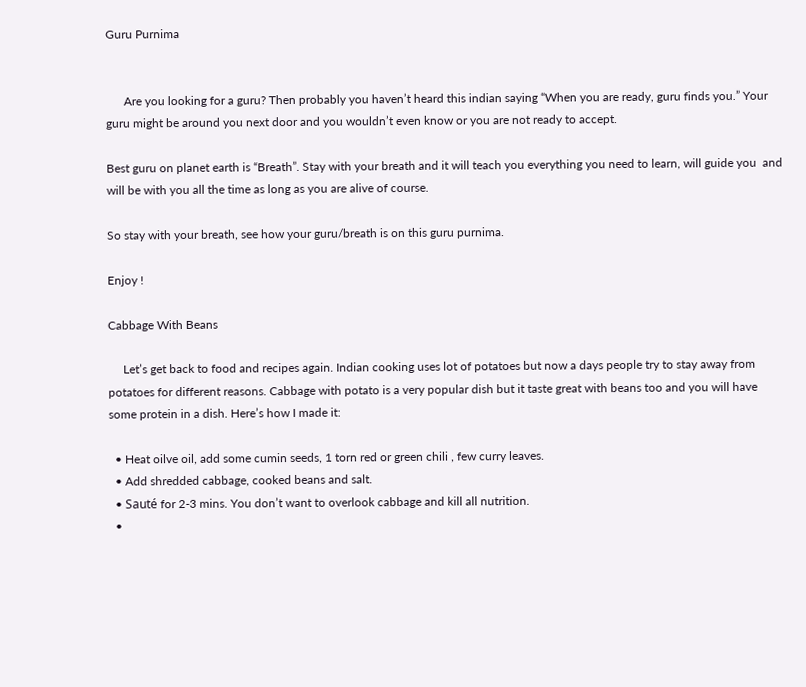Guru Purnima


      Are you looking for a guru? Then probably you haven’t heard this indian saying “When you are ready, guru finds you.” Your guru might be around you next door and you wouldn’t even know or you are not ready to accept.

Best guru on planet earth is “Breath”. Stay with your breath and it will teach you everything you need to learn, will guide you  and will be with you all the time as long as you are alive of course.

So stay with your breath, see how your guru/breath is on this guru purnima.

Enjoy !

Cabbage With Beans

     Let’s get back to food and recipes again. Indian cooking uses lot of potatoes but now a days people try to stay away from potatoes for different reasons. Cabbage with potato is a very popular dish but it taste great with beans too and you will have some protein in a dish. Here’s how I made it:

  • Heat oilve oil, add some cumin seeds, 1 torn red or green chili , few curry leaves.
  • Add shredded cabbage, cooked beans and salt.
  • Sauté for 2-3 mins. You don’t want to overlook cabbage and kill all nutrition.
  •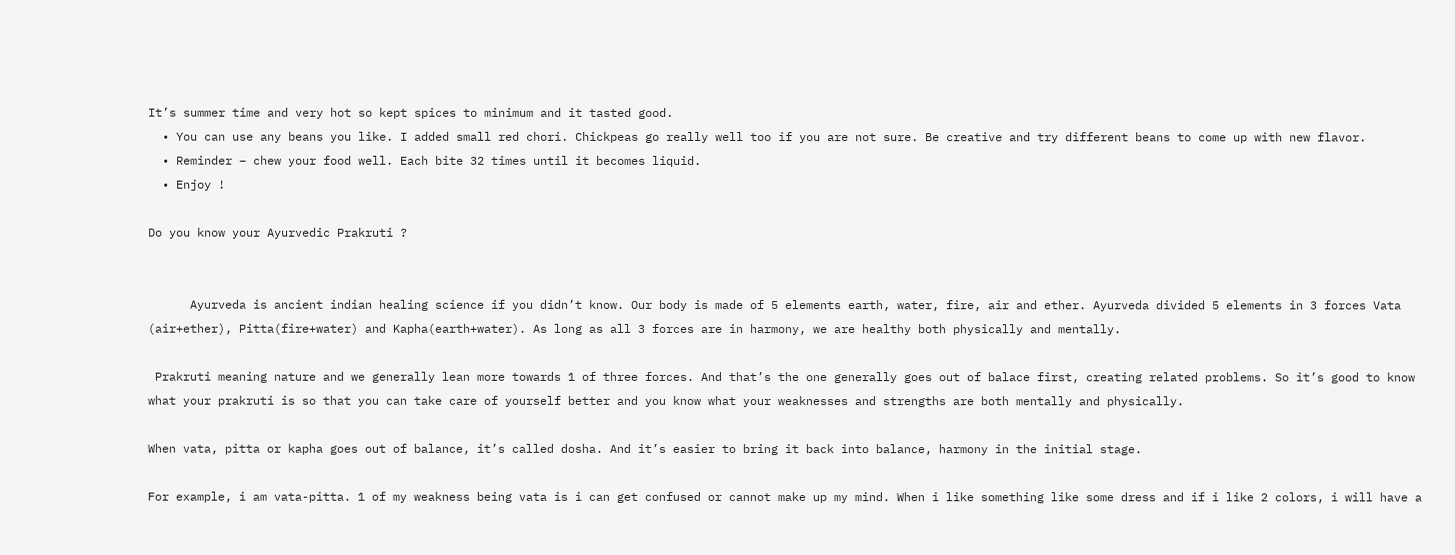It’s summer time and very hot so kept spices to minimum and it tasted good.
  • You can use any beans you like. I added small red chori. Chickpeas go really well too if you are not sure. Be creative and try different beans to come up with new flavor.
  • Reminder – chew your food well. Each bite 32 times until it becomes liquid.
  • Enjoy !

Do you know your Ayurvedic Prakruti ?


      Ayurveda is ancient indian healing science if you didn’t know. Our body is made of 5 elements earth, water, fire, air and ether. Ayurveda divided 5 elements in 3 forces Vata (air+ether), Pitta(fire+water) and Kapha(earth+water). As long as all 3 forces are in harmony, we are healthy both physically and mentally.

 Prakruti meaning nature and we generally lean more towards 1 of three forces. And that’s the one generally goes out of balace first, creating related problems. So it’s good to know what your prakruti is so that you can take care of yourself better and you know what your weaknesses and strengths are both mentally and physically.

When vata, pitta or kapha goes out of balance, it’s called dosha. And it’s easier to bring it back into balance, harmony in the initial stage.

For example, i am vata-pitta. 1 of my weakness being vata is i can get confused or cannot make up my mind. When i like something like some dress and if i like 2 colors, i will have a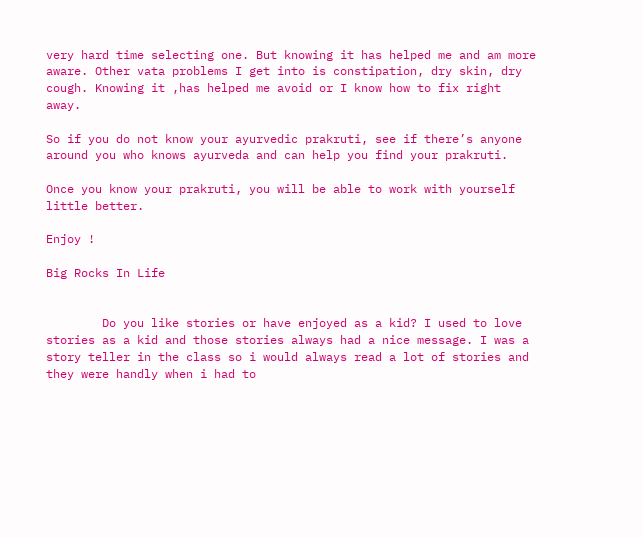very hard time selecting one. But knowing it has helped me and am more aware. Other vata problems I get into is constipation, dry skin, dry cough. Knowing it ,has helped me avoid or I know how to fix right away.

So if you do not know your ayurvedic prakruti, see if there’s anyone around you who knows ayurveda and can help you find your prakruti.

Once you know your prakruti, you will be able to work with yourself little better.

Enjoy !

Big Rocks In Life


        Do you like stories or have enjoyed as a kid? I used to love stories as a kid and those stories always had a nice message. I was a story teller in the class so i would always read a lot of stories and they were handly when i had to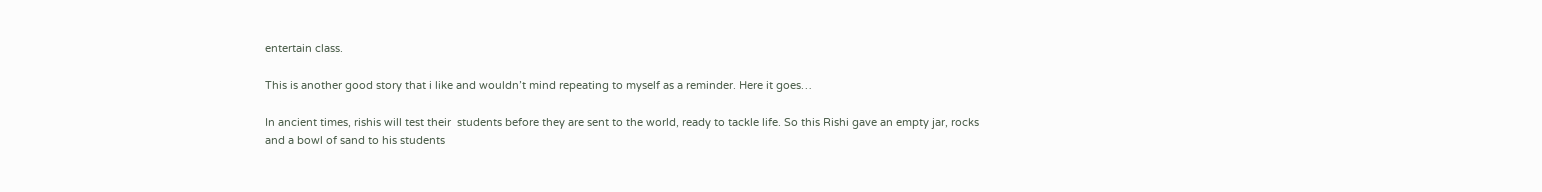entertain class.

This is another good story that i like and wouldn’t mind repeating to myself as a reminder. Here it goes…

In ancient times, rishis will test their  students before they are sent to the world, ready to tackle life. So this Rishi gave an empty jar, rocks and a bowl of sand to his students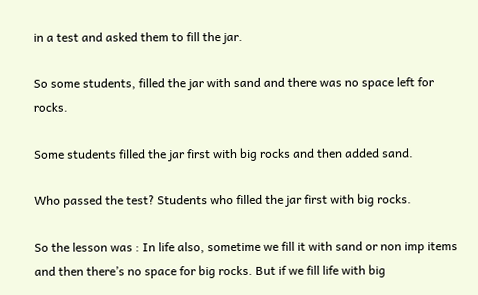in a test and asked them to fill the jar.

So some students, filled the jar with sand and there was no space left for rocks.

Some students filled the jar first with big rocks and then added sand.

Who passed the test? Students who filled the jar first with big rocks.

So the lesson was : In life also, sometime we fill it with sand or non imp items and then there’s no space for big rocks. But if we fill life with big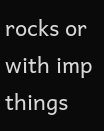rocks or with imp things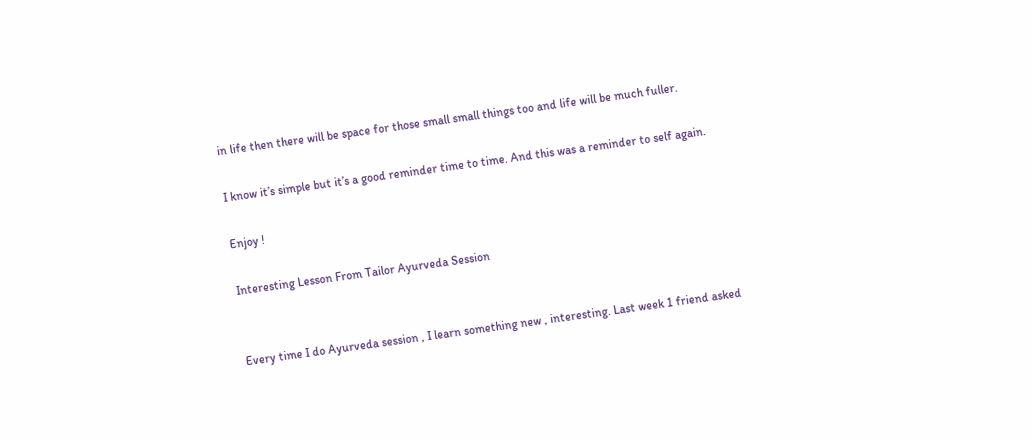in life then there will be space for those small small things too and life will be much fuller.

I know it’s simple but it’s a good reminder time to time. And this was a reminder to self again.

Enjoy !

Interesting Lesson From Tailor Ayurveda Session


Every time I do Ayurveda session , I learn something new , interesting. Last week 1 friend asked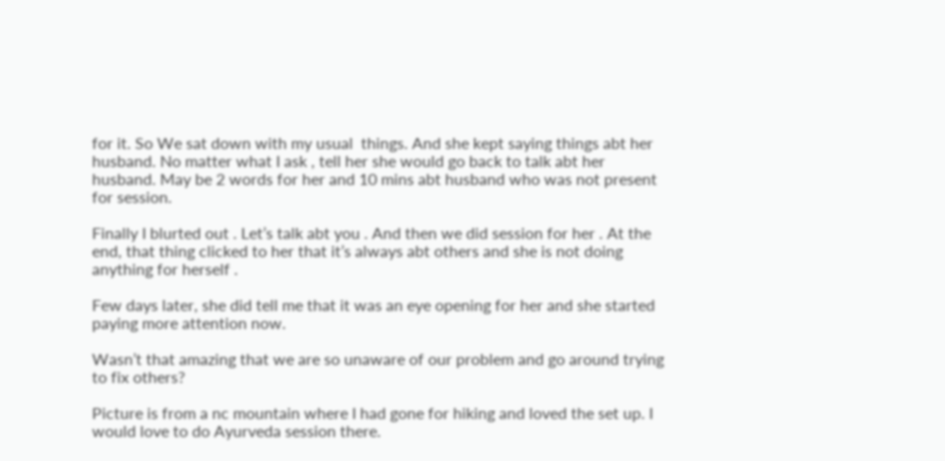for it. So We sat down with my usual  things. And she kept saying things abt her husband. No matter what I ask , tell her she would go back to talk abt her husband. May be 2 words for her and 10 mins abt husband who was not present for session.

Finally I blurted out . Let’s talk abt you . And then we did session for her . At the end, that thing clicked to her that it’s always abt others and she is not doing anything for herself .

Few days later, she did tell me that it was an eye opening for her and she started paying more attention now.

Wasn’t that amazing that we are so unaware of our problem and go around trying to fix others?

Picture is from a nc mountain where I had gone for hiking and loved the set up. I would love to do Ayurveda session there.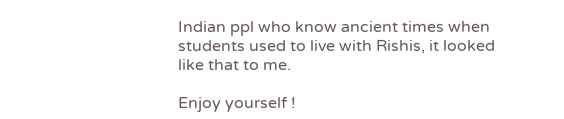Indian ppl who know ancient times when students used to live with Rishis, it looked like that to me.

Enjoy yourself !